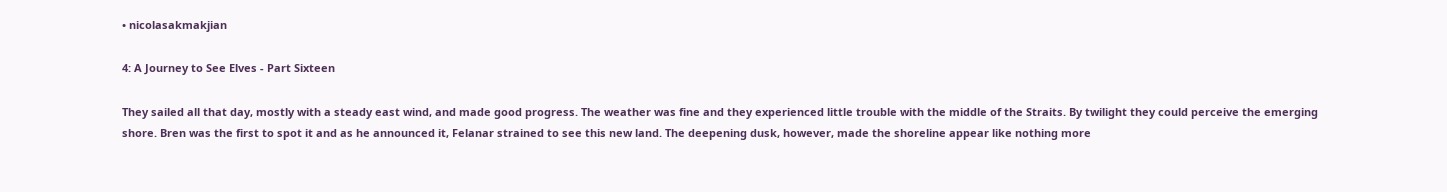• nicolasakmakjian

4: A Journey to See Elves - Part Sixteen

They sailed all that day, mostly with a steady east wind, and made good progress. The weather was fine and they experienced little trouble with the middle of the Straits. By twilight they could perceive the emerging shore. Bren was the first to spot it and as he announced it, Felanar strained to see this new land. The deepening dusk, however, made the shoreline appear like nothing more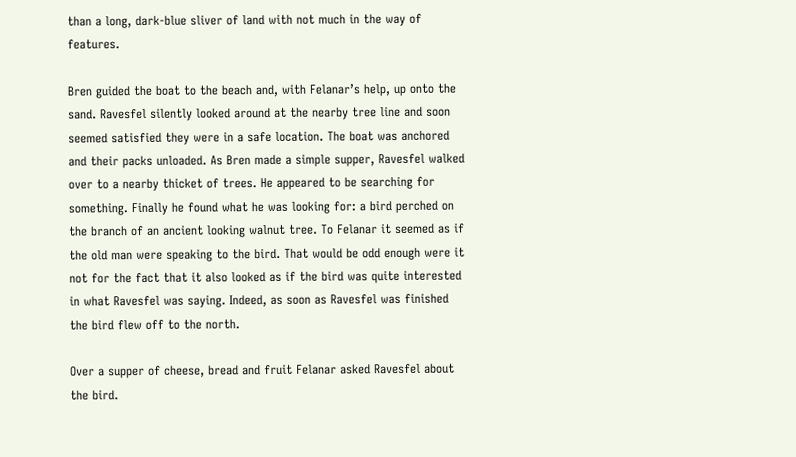than a long, dark-blue sliver of land with not much in the way of features.

Bren guided the boat to the beach and, with Felanar’s help, up onto the sand. Ravesfel silently looked around at the nearby tree line and soon seemed satisfied they were in a safe location. The boat was anchored and their packs unloaded. As Bren made a simple supper, Ravesfel walked over to a nearby thicket of trees. He appeared to be searching for something. Finally he found what he was looking for: a bird perched on the branch of an ancient looking walnut tree. To Felanar it seemed as if the old man were speaking to the bird. That would be odd enough were it not for the fact that it also looked as if the bird was quite interested in what Ravesfel was saying. Indeed, as soon as Ravesfel was finished the bird flew off to the north.

Over a supper of cheese, bread and fruit Felanar asked Ravesfel about the bird.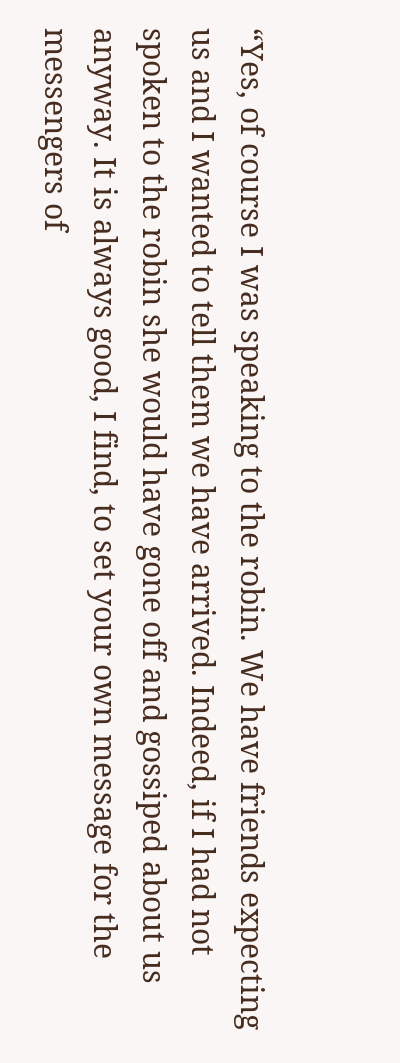“Yes, of course I was speaking to the robin. We have friends expecting us and I wanted to tell them we have arrived. Indeed, if I had not spoken to the robin she would have gone off and gossiped about us anyway. It is always good, I find, to set your own message for the messengers of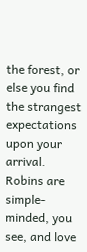the forest, or else you find the strangest expectations upon your arrival. Robins are simple-minded, you see, and love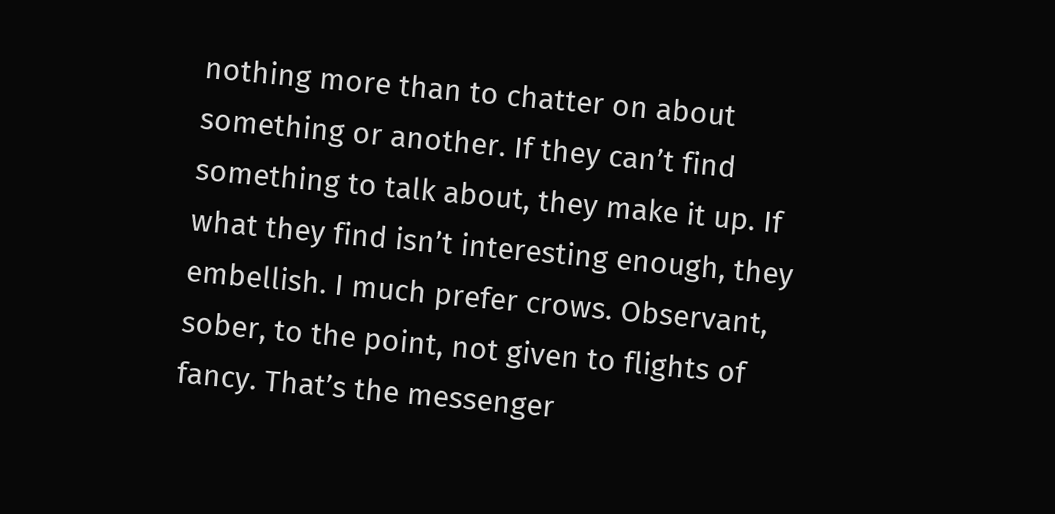nothing more than to chatter on about something or another. If they can’t find something to talk about, they make it up. If what they find isn’t interesting enough, they embellish. I much prefer crows. Observant, sober, to the point, not given to flights of fancy. That’s the messenger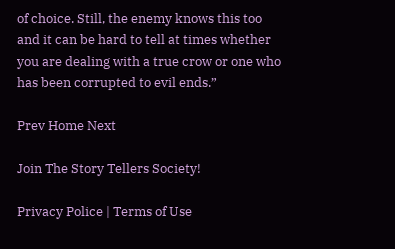of choice. Still, the enemy knows this too and it can be hard to tell at times whether you are dealing with a true crow or one who has been corrupted to evil ends.”

Prev Home Next

Join The Story Tellers Society!

Privacy Police | Terms of Use